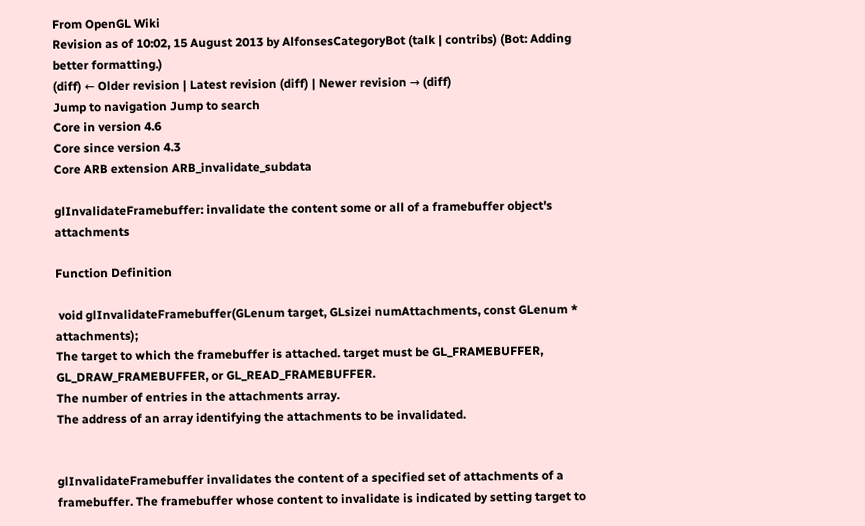From OpenGL Wiki
Revision as of 10:02, 15 August 2013 by AlfonsesCategoryBot (talk | contribs) (Bot: Adding better formatting.)
(diff) ← Older revision | Latest revision (diff) | Newer revision → (diff)
Jump to navigation Jump to search
Core in version 4.6
Core since version 4.3
Core ARB extension ARB_invalidate_subdata

glInvalidateFramebuffer: invalidate the content some or all of a framebuffer object's attachments

Function Definition

 void glInvalidateFramebuffer(GLenum target, GLsizei numAttachments, const GLenum * attachments);
The target to which the framebuffer is attached. target must be GL_FRAMEBUFFER, GL_DRAW_FRAMEBUFFER, or GL_READ_FRAMEBUFFER.
The number of entries in the attachments array.
The address of an array identifying the attachments to be invalidated.


glInvalidateFramebuffer invalidates the content of a specified set of attachments of a framebuffer. The framebuffer whose content to invalidate is indicated by setting target to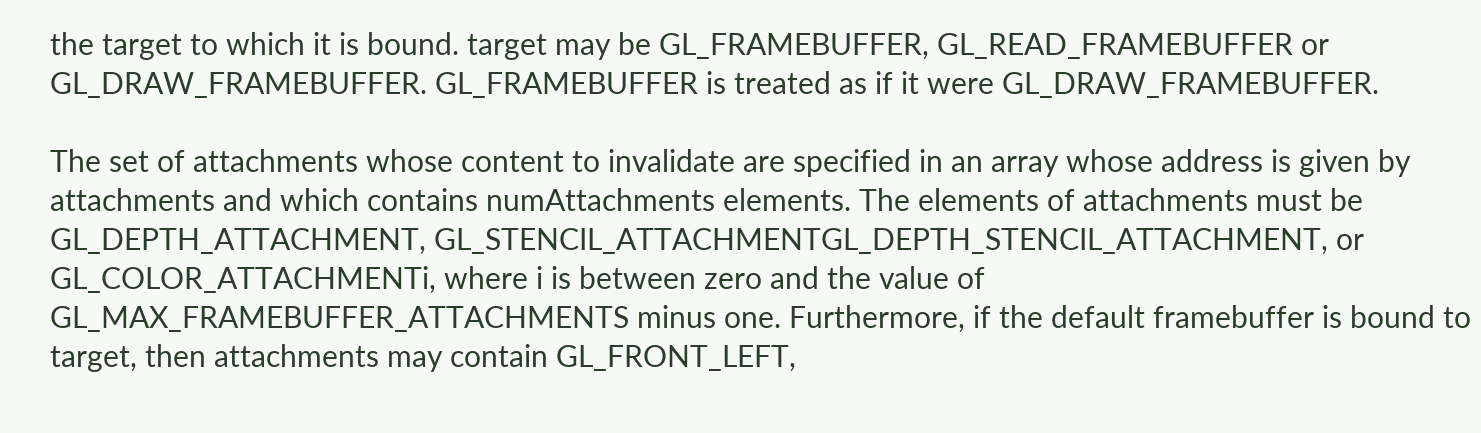the target to which it is bound. target may be GL_FRAMEBUFFER, GL_READ_FRAMEBUFFER or GL_DRAW_FRAMEBUFFER. GL_FRAMEBUFFER is treated as if it were GL_DRAW_FRAMEBUFFER.

The set of attachments whose content to invalidate are specified in an array whose address is given by attachments and which contains numAttachments elements. The elements of attachments must be GL_DEPTH_ATTACHMENT, GL_STENCIL_ATTACHMENTGL_DEPTH_STENCIL_ATTACHMENT, or GL_COLOR_ATTACHMENTi, where i is between zero and the value of GL_MAX_FRAMEBUFFER_ATTACHMENTS minus one. Furthermore, if the default framebuffer is bound to target, then attachments may contain GL_FRONT_LEFT,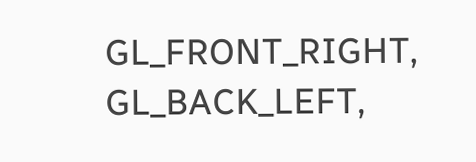GL_FRONT_RIGHT, GL_BACK_LEFT,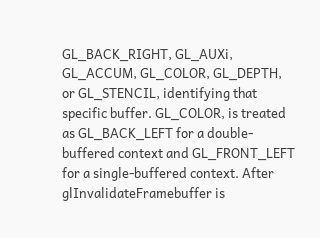GL_BACK_RIGHT, GL_AUXi, GL_ACCUM, GL_COLOR, GL_DEPTH, or GL_STENCIL, identifying that specific buffer. GL_COLOR, is treated as GL_BACK_LEFT for a double-buffered context and GL_FRONT_LEFT for a single-buffered context. After glInvalidateFramebuffer is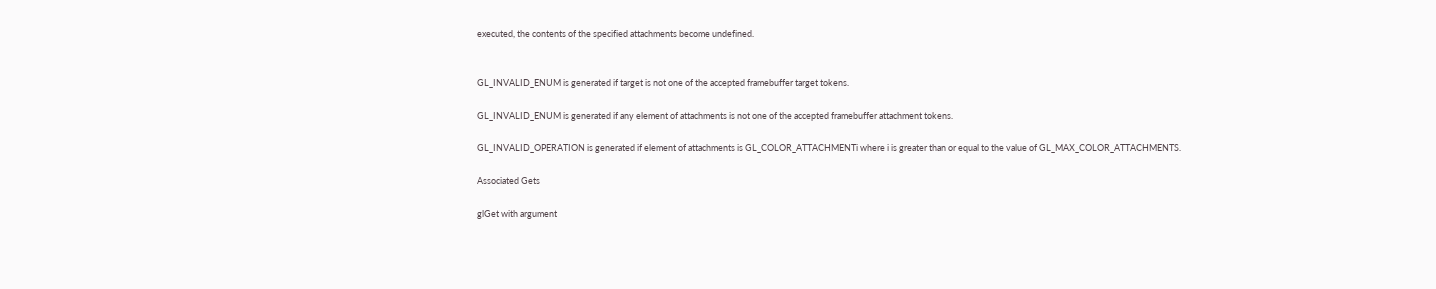executed, the contents of the specified attachments become undefined.


GL_INVALID_ENUM is generated if target is not one of the accepted framebuffer target tokens.

GL_INVALID_ENUM is generated if any element of attachments is not one of the accepted framebuffer attachment tokens.

GL_INVALID_OPERATION is generated if element of attachments is GL_COLOR_ATTACHMENTi where i is greater than or equal to the value of GL_MAX_COLOR_ATTACHMENTS.

Associated Gets

glGet with argument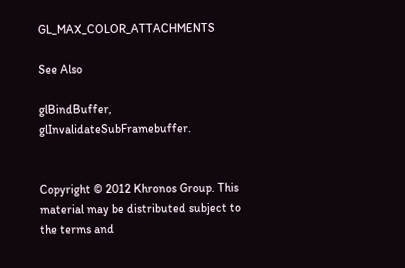GL_MAX_COLOR_ATTACHMENTS

See Also

glBindBuffer, glInvalidateSubFramebuffer.


Copyright © 2012 Khronos Group. This material may be distributed subject to the terms and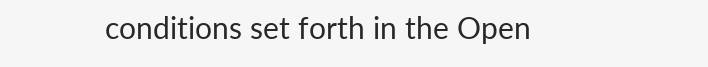conditions set forth in the Open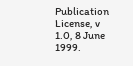Publication License, v 1.0, 8 June 1999.